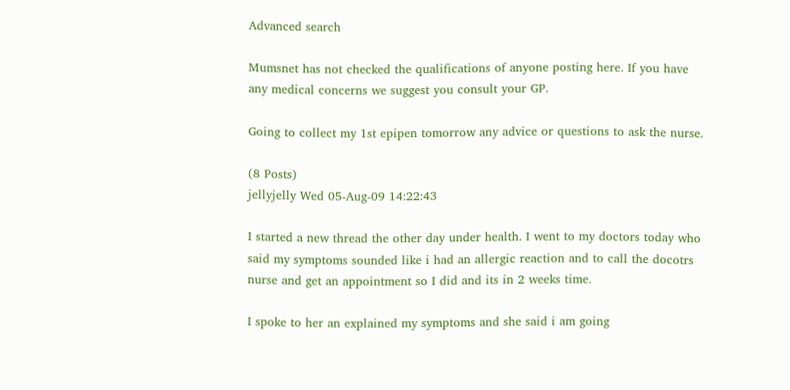Advanced search

Mumsnet has not checked the qualifications of anyone posting here. If you have any medical concerns we suggest you consult your GP.

Going to collect my 1st epipen tomorrow any advice or questions to ask the nurse.

(8 Posts)
jellyjelly Wed 05-Aug-09 14:22:43

I started a new thread the other day under health. I went to my doctors today who said my symptoms sounded like i had an allergic reaction and to call the docotrs nurse and get an appointment so I did and its in 2 weeks time.

I spoke to her an explained my symptoms and she said i am going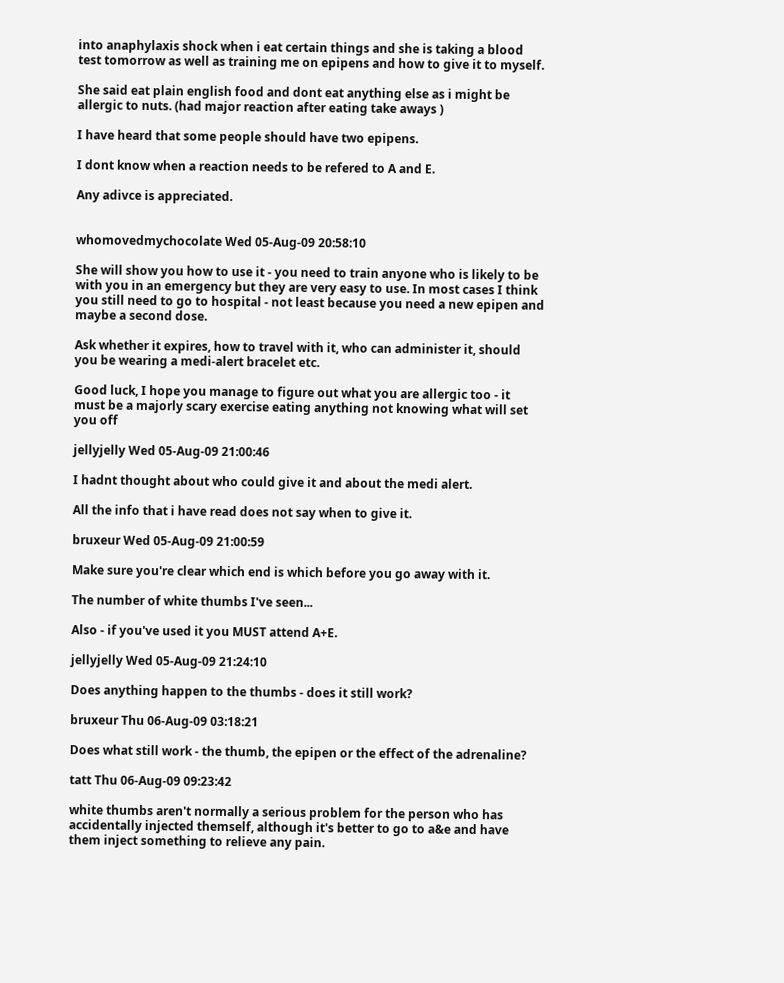into anaphylaxis shock when i eat certain things and she is taking a blood test tomorrow as well as training me on epipens and how to give it to myself.

She said eat plain english food and dont eat anything else as i might be allergic to nuts. (had major reaction after eating take aways )

I have heard that some people should have two epipens.

I dont know when a reaction needs to be refered to A and E.

Any adivce is appreciated.


whomovedmychocolate Wed 05-Aug-09 20:58:10

She will show you how to use it - you need to train anyone who is likely to be with you in an emergency but they are very easy to use. In most cases I think you still need to go to hospital - not least because you need a new epipen and maybe a second dose.

Ask whether it expires, how to travel with it, who can administer it, should you be wearing a medi-alert bracelet etc.

Good luck, I hope you manage to figure out what you are allergic too - it must be a majorly scary exercise eating anything not knowing what will set you off

jellyjelly Wed 05-Aug-09 21:00:46

I hadnt thought about who could give it and about the medi alert.

All the info that i have read does not say when to give it.

bruxeur Wed 05-Aug-09 21:00:59

Make sure you're clear which end is which before you go away with it.

The number of white thumbs I've seen...

Also - if you've used it you MUST attend A+E.

jellyjelly Wed 05-Aug-09 21:24:10

Does anything happen to the thumbs - does it still work?

bruxeur Thu 06-Aug-09 03:18:21

Does what still work - the thumb, the epipen or the effect of the adrenaline?

tatt Thu 06-Aug-09 09:23:42

white thumbs aren't normally a serious problem for the person who has accidentally injected themself, although it's better to go to a&e and have them inject something to relieve any pain.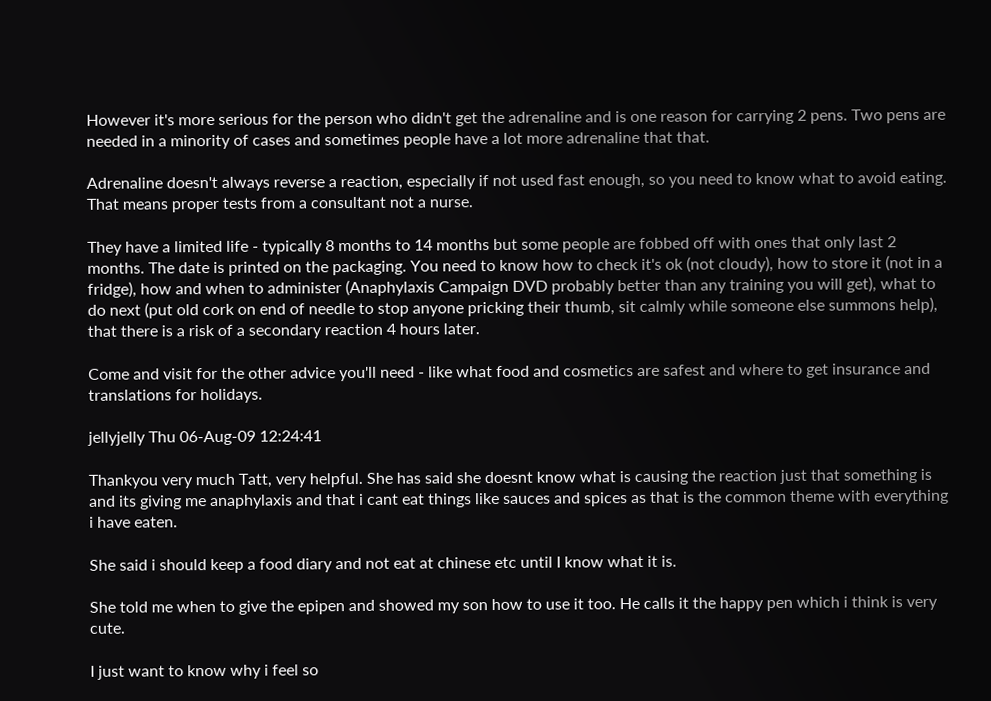However it's more serious for the person who didn't get the adrenaline and is one reason for carrying 2 pens. Two pens are needed in a minority of cases and sometimes people have a lot more adrenaline that that.

Adrenaline doesn't always reverse a reaction, especially if not used fast enough, so you need to know what to avoid eating. That means proper tests from a consultant not a nurse.

They have a limited life - typically 8 months to 14 months but some people are fobbed off with ones that only last 2 months. The date is printed on the packaging. You need to know how to check it's ok (not cloudy), how to store it (not in a fridge), how and when to administer (Anaphylaxis Campaign DVD probably better than any training you will get), what to do next (put old cork on end of needle to stop anyone pricking their thumb, sit calmly while someone else summons help), that there is a risk of a secondary reaction 4 hours later.

Come and visit for the other advice you'll need - like what food and cosmetics are safest and where to get insurance and translations for holidays.

jellyjelly Thu 06-Aug-09 12:24:41

Thankyou very much Tatt, very helpful. She has said she doesnt know what is causing the reaction just that something is and its giving me anaphylaxis and that i cant eat things like sauces and spices as that is the common theme with everything i have eaten.

She said i should keep a food diary and not eat at chinese etc until I know what it is.

She told me when to give the epipen and showed my son how to use it too. He calls it the happy pen which i think is very cute.

I just want to know why i feel so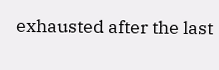exhausted after the last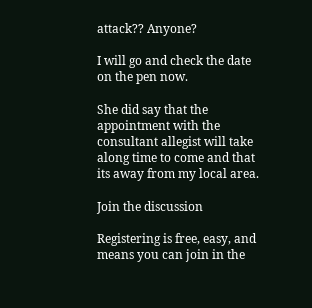attack?? Anyone?

I will go and check the date on the pen now.

She did say that the appointment with the consultant allegist will take along time to come and that its away from my local area.

Join the discussion

Registering is free, easy, and means you can join in the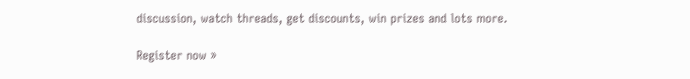discussion, watch threads, get discounts, win prizes and lots more.

Register now »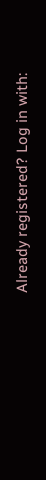Already registered? Log in with: